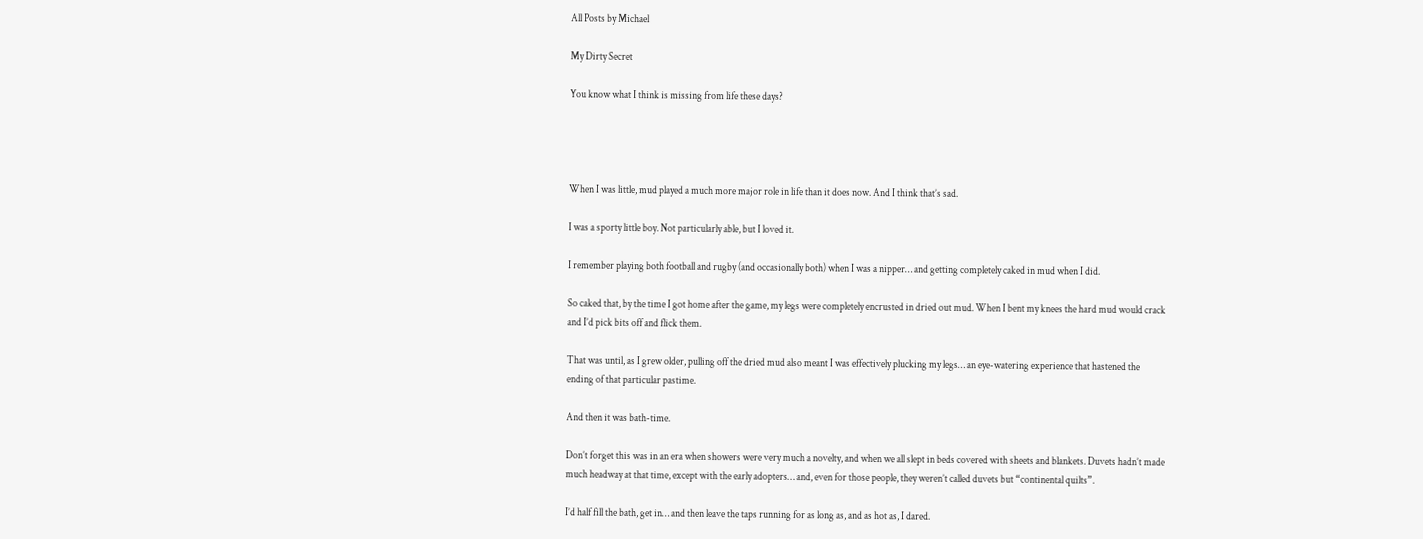All Posts by Michael

My Dirty Secret

You know what I think is missing from life these days?




When I was little, mud played a much more major role in life than it does now. And I think that’s sad.

I was a sporty little boy. Not particularly able, but I loved it.

I remember playing both football and rugby (and occasionally both) when I was a nipper… and getting completely caked in mud when I did.

So caked that, by the time I got home after the game, my legs were completely encrusted in dried out mud. When I bent my knees the hard mud would crack and I’d pick bits off and flick them.

That was until, as I grew older, pulling off the dried mud also meant I was effectively plucking my legs… an eye-watering experience that hastened the ending of that particular pastime.

And then it was bath-time.

Don’t forget this was in an era when showers were very much a novelty, and when we all slept in beds covered with sheets and blankets. Duvets hadn’t made much headway at that time, except with the early adopters… and, even for those people, they weren’t called duvets but “continental quilts”.

I’d half fill the bath, get in… and then leave the taps running for as long as, and as hot as, I dared.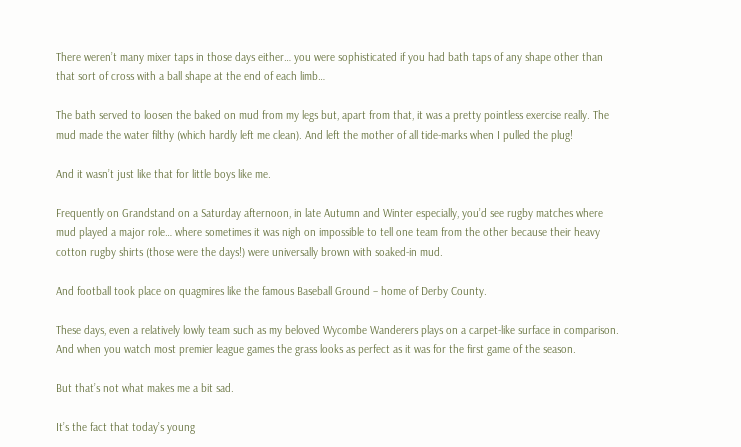There weren’t many mixer taps in those days either… you were sophisticated if you had bath taps of any shape other than that sort of cross with a ball shape at the end of each limb…

The bath served to loosen the baked on mud from my legs but, apart from that, it was a pretty pointless exercise really. The mud made the water filthy (which hardly left me clean). And left the mother of all tide-marks when I pulled the plug!

And it wasn’t just like that for little boys like me.

Frequently on Grandstand on a Saturday afternoon, in late Autumn and Winter especially, you’d see rugby matches where mud played a major role… where sometimes it was nigh on impossible to tell one team from the other because their heavy cotton rugby shirts (those were the days!) were universally brown with soaked-in mud.

And football took place on quagmires like the famous Baseball Ground – home of Derby County.

These days, even a relatively lowly team such as my beloved Wycombe Wanderers plays on a carpet-like surface in comparison. And when you watch most premier league games the grass looks as perfect as it was for the first game of the season.

But that’s not what makes me a bit sad.

It’s the fact that today’s young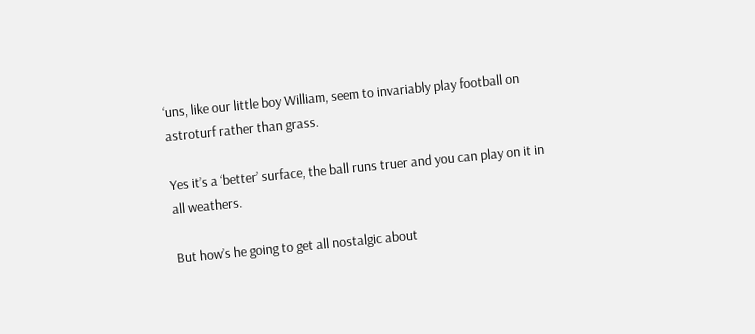‘uns, like our little boy William, seem to invariably play football on astroturf rather than grass.

Yes it’s a ‘better’ surface, the ball runs truer and you can play on it in all weathers.

But how’s he going to get all nostalgic about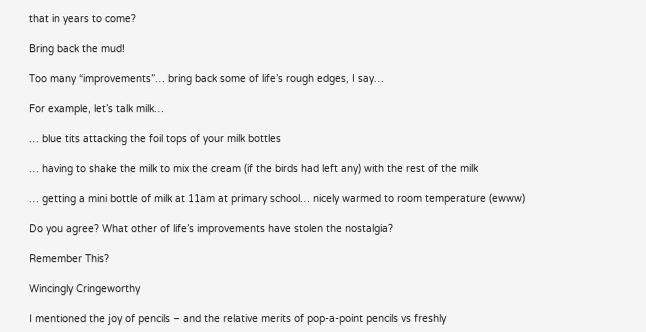that in years to come?

Bring back the mud!

Too many “improvements”… bring back some of life’s rough edges, I say…

For example, let’s talk milk…

… blue tits attacking the foil tops of your milk bottles

… having to shake the milk to mix the cream (if the birds had left any) with the rest of the milk

… getting a mini bottle of milk at 11am at primary school… nicely warmed to room temperature (ewww)

Do you agree? What other of life’s improvements have stolen the nostalgia?

Remember This?

Wincingly Cringeworthy

I mentioned the joy of pencils – and the relative merits of pop-a-point pencils vs freshly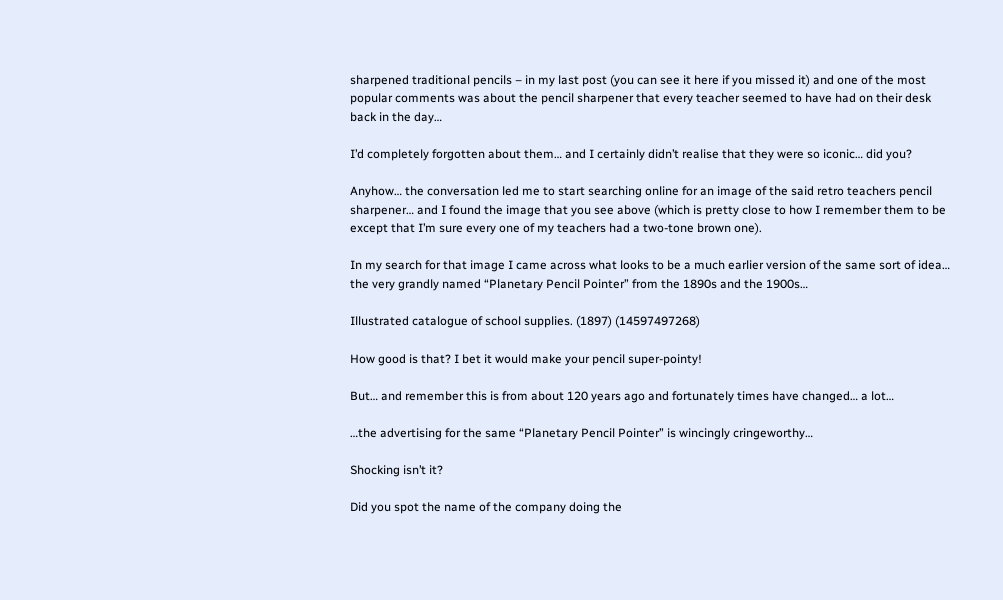sharpened traditional pencils – in my last post (you can see it here if you missed it) and one of the most popular comments was about the pencil sharpener that every teacher seemed to have had on their desk back in the day…

I’d completely forgotten about them… and I certainly didn’t realise that they were so iconic… did you?

Anyhow… the conversation led me to start searching online for an image of the said retro teachers pencil sharpener… and I found the image that you see above (which is pretty close to how I remember them to be except that I’m sure every one of my teachers had a two-tone brown one).

In my search for that image I came across what looks to be a much earlier version of the same sort of idea… the very grandly named “Planetary Pencil Pointer” from the 1890s and the 1900s…

Illustrated catalogue of school supplies. (1897) (14597497268)

How good is that? I bet it would make your pencil super-pointy!

But… and remember this is from about 120 years ago and fortunately times have changed… a lot…

…the advertising for the same “Planetary Pencil Pointer” is wincingly cringeworthy…

Shocking isn’t it?

Did you spot the name of the company doing the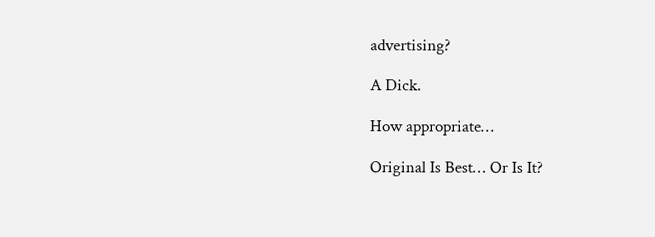advertising?

A Dick.

How appropriate…

Original Is Best… Or Is It?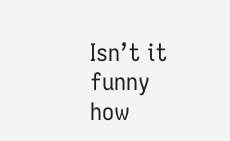Isn’t it funny how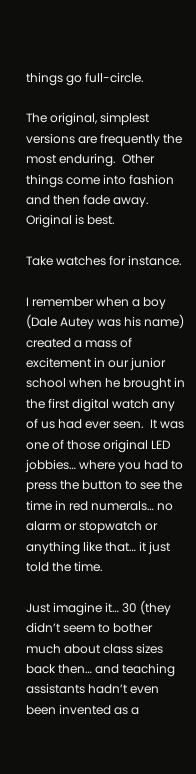things go full-circle.

The original, simplest versions are frequently the most enduring.  Other things come into fashion and then fade away.  Original is best.

Take watches for instance.

I remember when a boy (Dale Autey was his name) created a mass of excitement in our junior school when he brought in the first digital watch any of us had ever seen.  It was one of those original LED jobbies… where you had to press the button to see the time in red numerals… no alarm or stopwatch or anything like that… it just told the time.

Just imagine it… 30 (they didn’t seem to bother much about class sizes back then… and teaching assistants hadn’t even been invented as a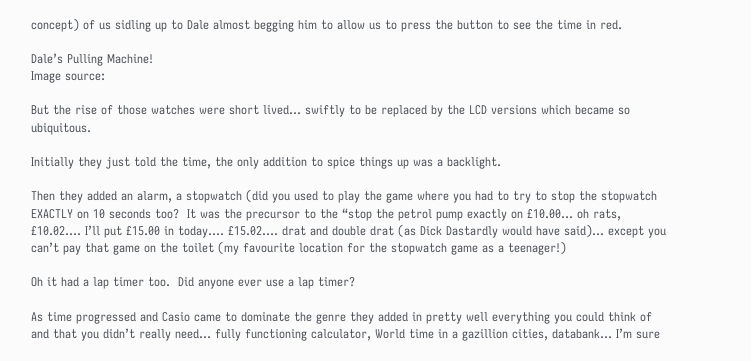concept) of us sidling up to Dale almost begging him to allow us to press the button to see the time in red.

Dale’s Pulling Machine!
Image source:

But the rise of those watches were short lived… swiftly to be replaced by the LCD versions which became so ubiquitous.

Initially they just told the time, the only addition to spice things up was a backlight.

Then they added an alarm, a stopwatch (did you used to play the game where you had to try to stop the stopwatch EXACTLY on 10 seconds too?  It was the precursor to the “stop the petrol pump exactly on £10.00… oh rats, £10.02…. I’ll put £15.00 in today…. £15.02…. drat and double drat (as Dick Dastardly would have said)… except you can’t pay that game on the toilet (my favourite location for the stopwatch game as a teenager!)

Oh it had a lap timer too.  Did anyone ever use a lap timer?

As time progressed and Casio came to dominate the genre they added in pretty well everything you could think of and that you didn’t really need… fully functioning calculator, World time in a gazillion cities, databank… I’m sure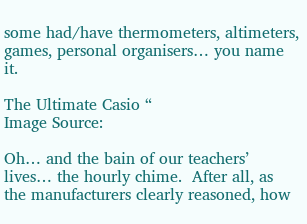some had/have thermometers, altimeters, games, personal organisers… you name it.

The Ultimate Casio “
Image Source:

Oh… and the bain of our teachers’ lives… the hourly chime.  After all, as the manufacturers clearly reasoned, how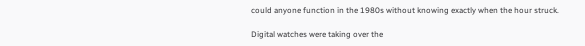could anyone function in the 1980s without knowing exactly when the hour struck.

Digital watches were taking over the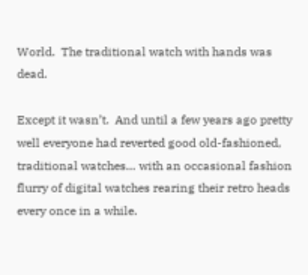World.  The traditional watch with hands was dead.

Except it wasn’t.  And until a few years ago pretty well everyone had reverted good old-fashioned, traditional watches… with an occasional fashion flurry of digital watches rearing their retro heads every once in a while.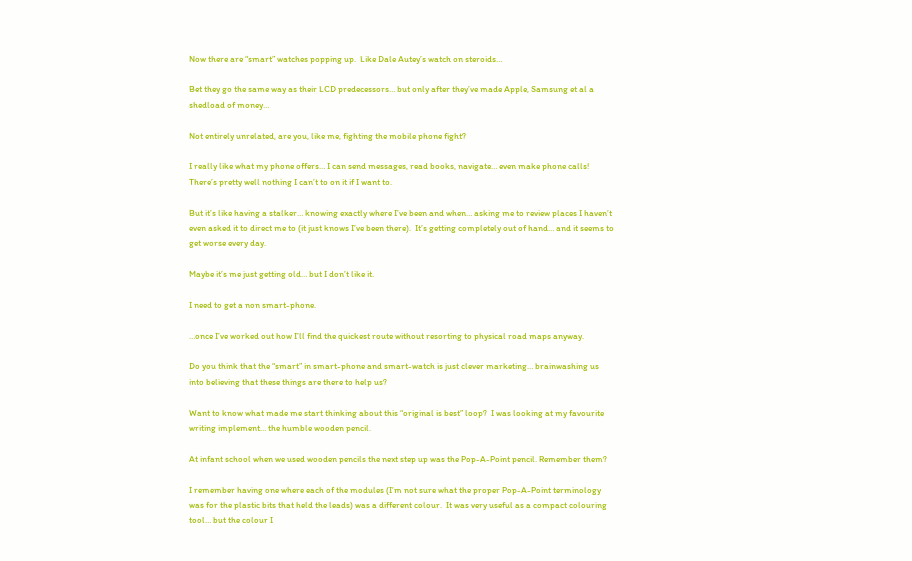Now there are “smart” watches popping up.  Like Dale Autey’s watch on steroids…

Bet they go the same way as their LCD predecessors… but only after they’ve made Apple, Samsung et al a shedload of money…

Not entirely unrelated, are you, like me, fighting the mobile phone fight?

I really like what my phone offers… I can send messages, read books, navigate… even make phone calls!  There’s pretty well nothing I can’t to on it if I want to.

But it’s like having a stalker… knowing exactly where I’ve been and when… asking me to review places I haven’t even asked it to direct me to (it just knows I’ve been there).  It’s getting completely out of hand… and it seems to get worse every day.

Maybe it’s me just getting old… but I don’t like it.

I need to get a non smart-phone.

…once I’ve worked out how I’ll find the quickest route without resorting to physical road maps anyway.

Do you think that the “smart” in smart-phone and smart-watch is just clever marketing… brainwashing us into believing that these things are there to help us?

Want to know what made me start thinking about this “original is best” loop?  I was looking at my favourite writing implement… the humble wooden pencil.

At infant school when we used wooden pencils the next step up was the Pop-A-Point pencil. Remember them?

I remember having one where each of the modules (I’m not sure what the proper Pop-A-Point terminology was for the plastic bits that held the leads) was a different colour.  It was very useful as a compact colouring tool… but the colour I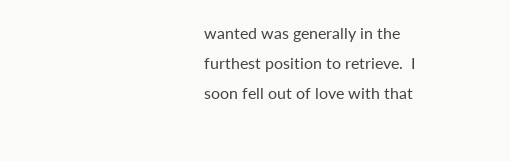wanted was generally in the furthest position to retrieve.  I soon fell out of love with that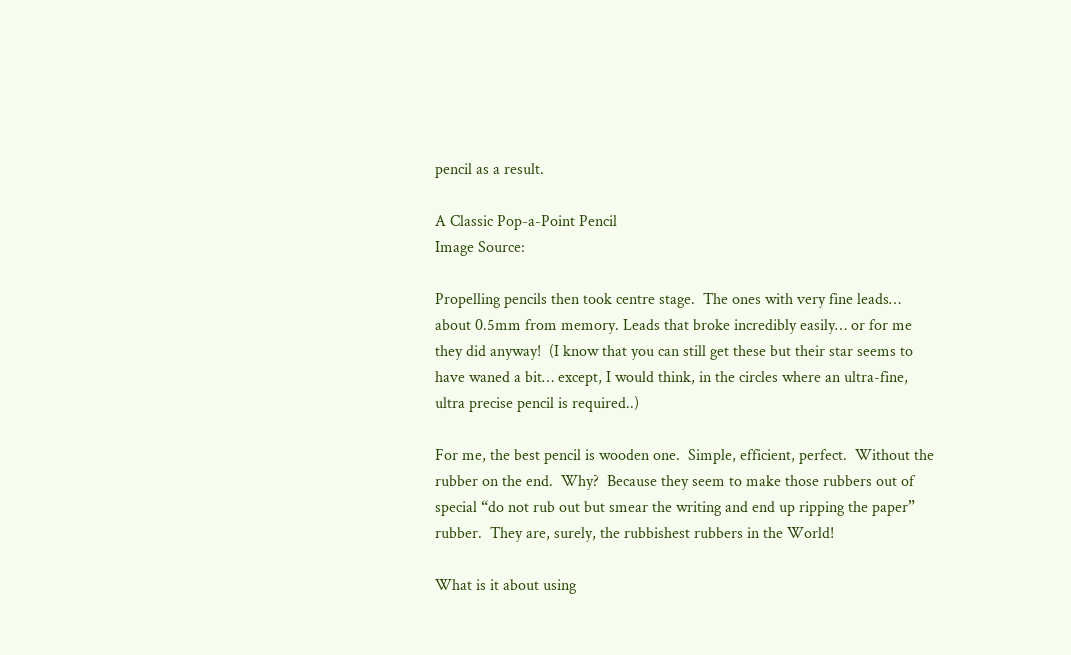pencil as a result.

A Classic Pop-a-Point Pencil
Image Source:

Propelling pencils then took centre stage.  The ones with very fine leads… about 0.5mm from memory. Leads that broke incredibly easily… or for me they did anyway!  (I know that you can still get these but their star seems to have waned a bit… except, I would think, in the circles where an ultra-fine, ultra precise pencil is required..)

For me, the best pencil is wooden one.  Simple, efficient, perfect.  Without the rubber on the end.  Why?  Because they seem to make those rubbers out of special “do not rub out but smear the writing and end up ripping the paper” rubber.  They are, surely, the rubbishest rubbers in the World!

What is it about using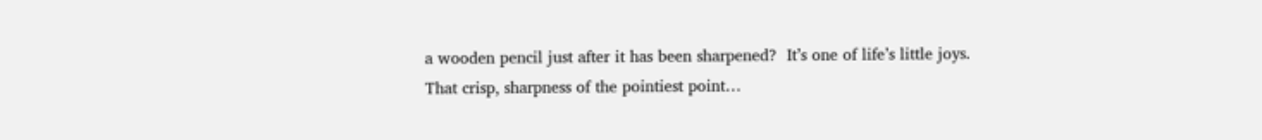a wooden pencil just after it has been sharpened?  It’s one of life’s little joys.  That crisp, sharpness of the pointiest point…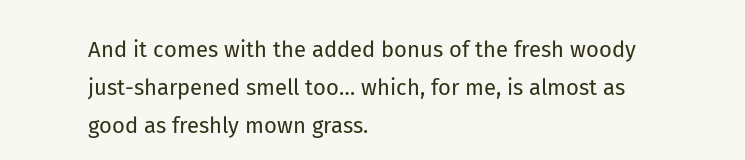And it comes with the added bonus of the fresh woody just-sharpened smell too… which, for me, is almost as good as freshly mown grass.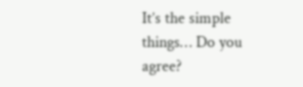It’s the simple things… Do you agree?